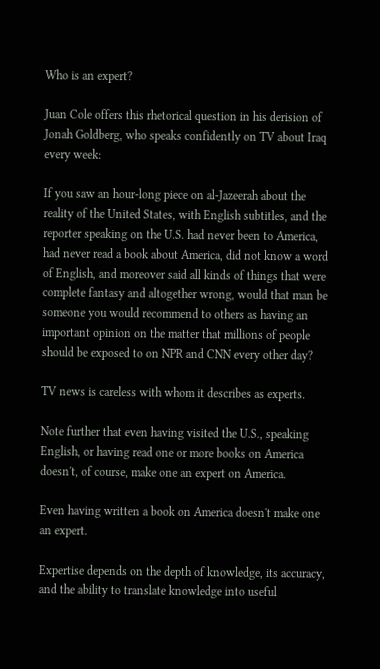Who is an expert?

Juan Cole offers this rhetorical question in his derision of Jonah Goldberg, who speaks confidently on TV about Iraq every week:

If you saw an hour-long piece on al-Jazeerah about the reality of the United States, with English subtitles, and the reporter speaking on the U.S. had never been to America, had never read a book about America, did not know a word of English, and moreover said all kinds of things that were complete fantasy and altogether wrong, would that man be someone you would recommend to others as having an important opinion on the matter that millions of people should be exposed to on NPR and CNN every other day?

TV news is careless with whom it describes as experts.

Note further that even having visited the U.S., speaking English, or having read one or more books on America doesn't, of course, make one an expert on America.

Even having written a book on America doesn't make one an expert.

Expertise depends on the depth of knowledge, its accuracy, and the ability to translate knowledge into useful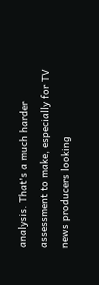analysis. That's a much harder assessment to make, especially for TV news producers looking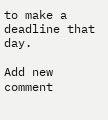to make a deadline that day.

Add new comment